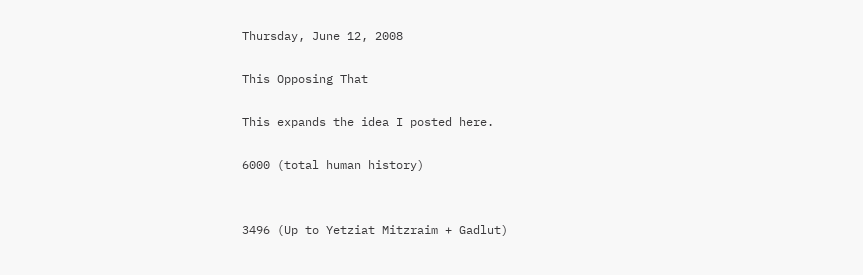Thursday, June 12, 2008

This Opposing That

This expands the idea I posted here.

6000 (total human history)


3496 (Up to Yetziat Mitzraim + Gadlut)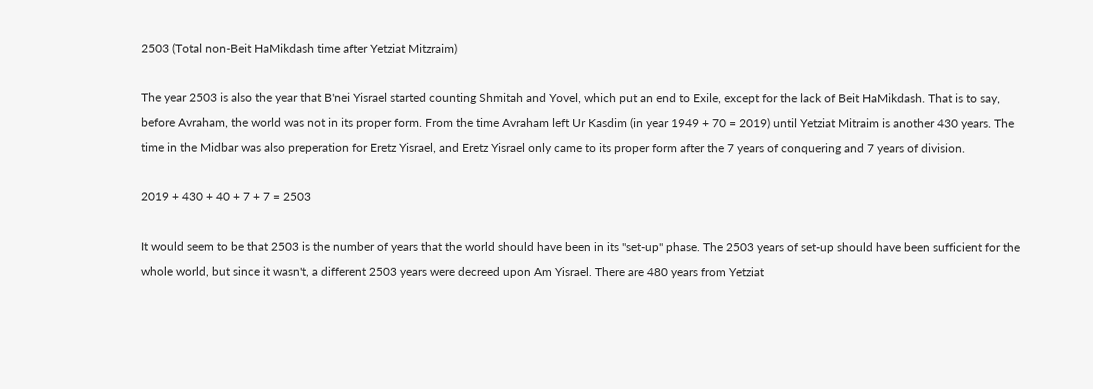2503 (Total non-Beit HaMikdash time after Yetziat Mitzraim)

The year 2503 is also the year that B'nei Yisrael started counting Shmitah and Yovel, which put an end to Exile, except for the lack of Beit HaMikdash. That is to say, before Avraham, the world was not in its proper form. From the time Avraham left Ur Kasdim (in year 1949 + 70 = 2019) until Yetziat Mitraim is another 430 years. The time in the Midbar was also preperation for Eretz Yisrael, and Eretz Yisrael only came to its proper form after the 7 years of conquering and 7 years of division.

2019 + 430 + 40 + 7 + 7 = 2503

It would seem to be that 2503 is the number of years that the world should have been in its "set-up" phase. The 2503 years of set-up should have been sufficient for the whole world, but since it wasn't, a different 2503 years were decreed upon Am Yisrael. There are 480 years from Yetziat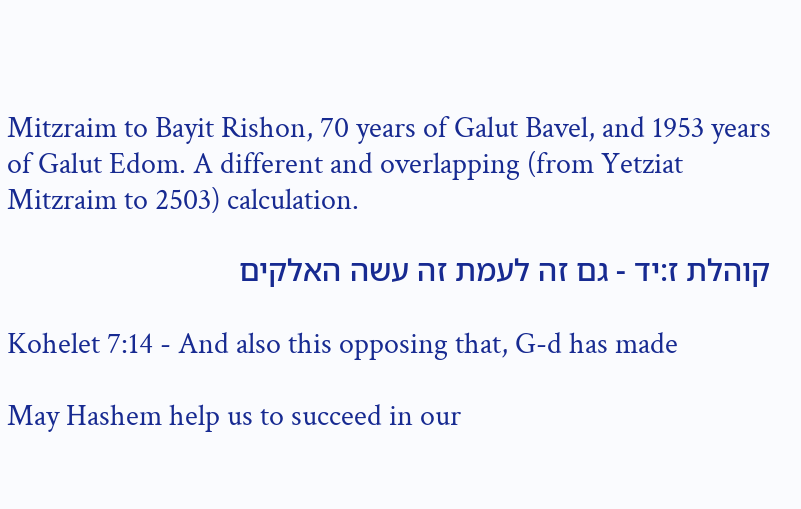Mitzraim to Bayit Rishon, 70 years of Galut Bavel, and 1953 years of Galut Edom. A different and overlapping (from Yetziat Mitzraim to 2503) calculation.

קוהלת ז:יד - גם זה לעמת זה עשה האלקים

Kohelet 7:14 - And also this opposing that, G-d has made

May Hashem help us to succeed in our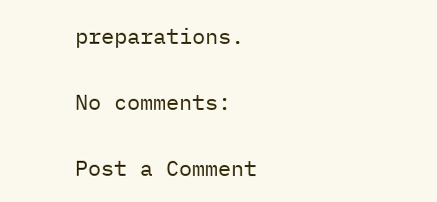preparations.

No comments:

Post a Comment